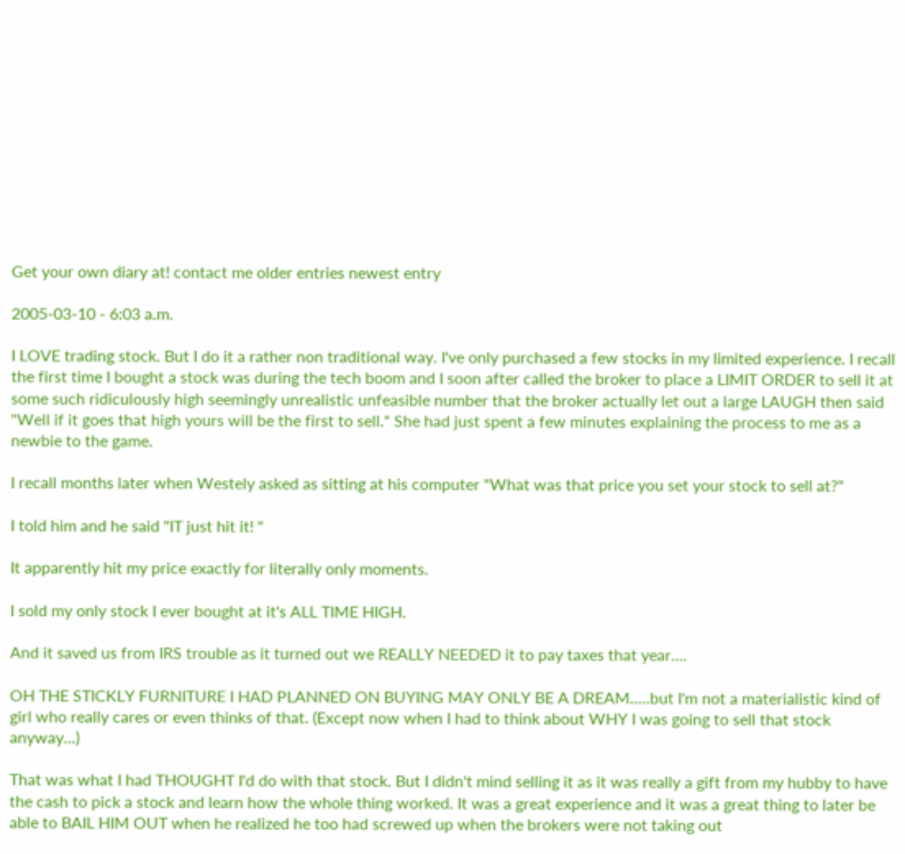Get your own diary at! contact me older entries newest entry

2005-03-10 - 6:03 a.m.

I LOVE trading stock. But I do it a rather non traditional way. I've only purchased a few stocks in my limited experience. I recall the first time I bought a stock was during the tech boom and I soon after called the broker to place a LIMIT ORDER to sell it at some such ridiculously high seemingly unrealistic unfeasible number that the broker actually let out a large LAUGH then said "Well if it goes that high yours will be the first to sell." She had just spent a few minutes explaining the process to me as a newbie to the game.

I recall months later when Westely asked as sitting at his computer "What was that price you set your stock to sell at?"

I told him and he said "IT just hit it! "

It apparently hit my price exactly for literally only moments.

I sold my only stock I ever bought at it's ALL TIME HIGH.

And it saved us from IRS trouble as it turned out we REALLY NEEDED it to pay taxes that year....

OH THE STICKLY FURNITURE I HAD PLANNED ON BUYING MAY ONLY BE A DREAM.....but I'm not a materialistic kind of girl who really cares or even thinks of that. (Except now when I had to think about WHY I was going to sell that stock anyway...)

That was what I had THOUGHT I'd do with that stock. But I didn't mind selling it as it was really a gift from my hubby to have the cash to pick a stock and learn how the whole thing worked. It was a great experience and it was a great thing to later be able to BAIL HIM OUT when he realized he too had screwed up when the brokers were not taking out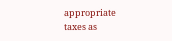appropriate taxes as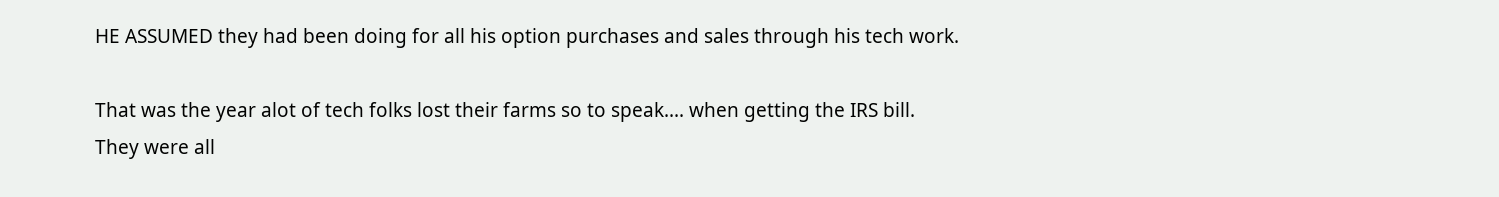HE ASSUMED they had been doing for all his option purchases and sales through his tech work.

That was the year alot of tech folks lost their farms so to speak.... when getting the IRS bill.
They were all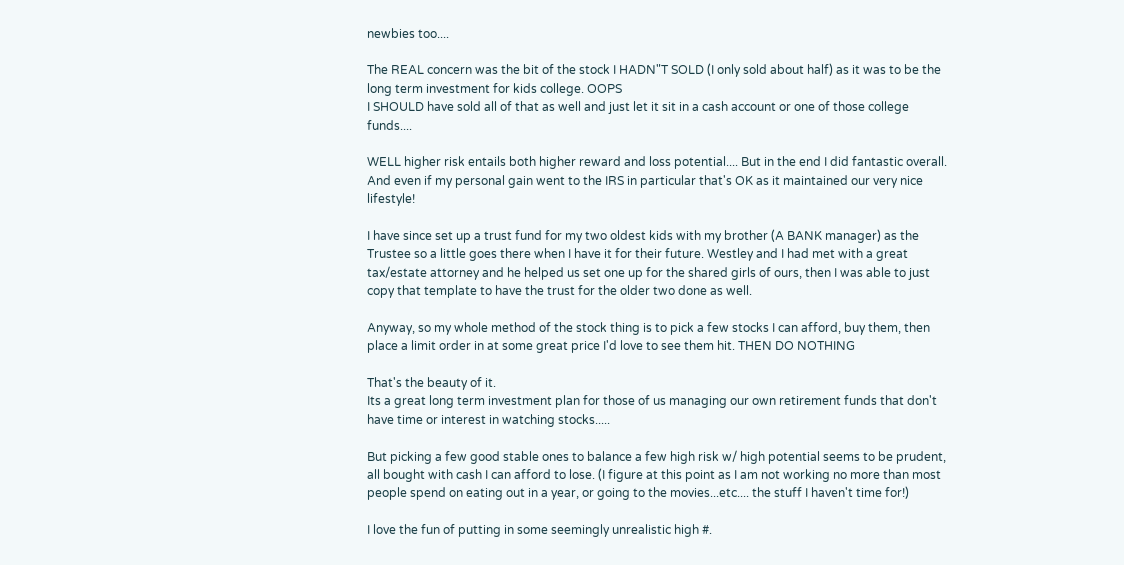newbies too....

The REAL concern was the bit of the stock I HADN"T SOLD (I only sold about half) as it was to be the long term investment for kids college. OOPS
I SHOULD have sold all of that as well and just let it sit in a cash account or one of those college funds....

WELL higher risk entails both higher reward and loss potential.... But in the end I did fantastic overall. And even if my personal gain went to the IRS in particular that's OK as it maintained our very nice lifestyle!

I have since set up a trust fund for my two oldest kids with my brother (A BANK manager) as the Trustee so a little goes there when I have it for their future. Westley and I had met with a great tax/estate attorney and he helped us set one up for the shared girls of ours, then I was able to just copy that template to have the trust for the older two done as well.

Anyway, so my whole method of the stock thing is to pick a few stocks I can afford, buy them, then place a limit order in at some great price I'd love to see them hit. THEN DO NOTHING

That's the beauty of it.
Its a great long term investment plan for those of us managing our own retirement funds that don't have time or interest in watching stocks.....

But picking a few good stable ones to balance a few high risk w/ high potential seems to be prudent, all bought with cash I can afford to lose. (I figure at this point as I am not working no more than most people spend on eating out in a year, or going to the movies...etc.... the stuff I haven't time for!)

I love the fun of putting in some seemingly unrealistic high #.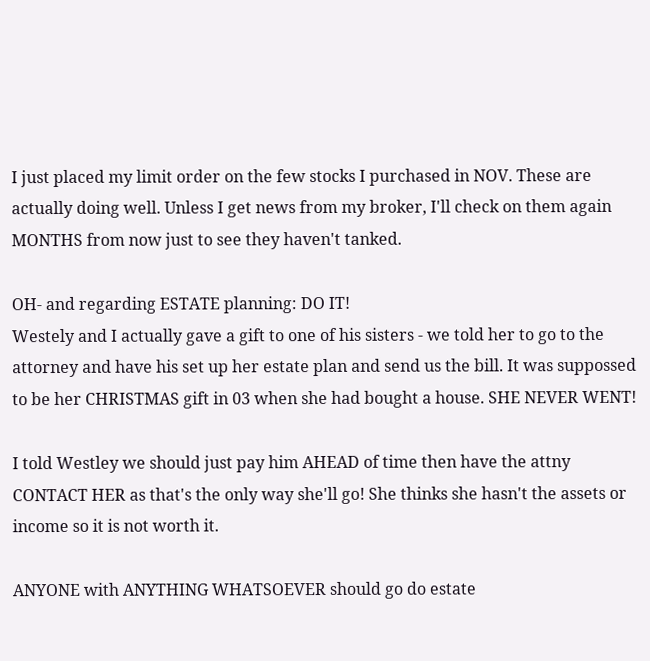I just placed my limit order on the few stocks I purchased in NOV. These are actually doing well. Unless I get news from my broker, I'll check on them again MONTHS from now just to see they haven't tanked.

OH- and regarding ESTATE planning: DO IT!
Westely and I actually gave a gift to one of his sisters - we told her to go to the attorney and have his set up her estate plan and send us the bill. It was suppossed to be her CHRISTMAS gift in 03 when she had bought a house. SHE NEVER WENT!

I told Westley we should just pay him AHEAD of time then have the attny CONTACT HER as that's the only way she'll go! She thinks she hasn't the assets or income so it is not worth it.

ANYONE with ANYTHING WHATSOEVER should go do estate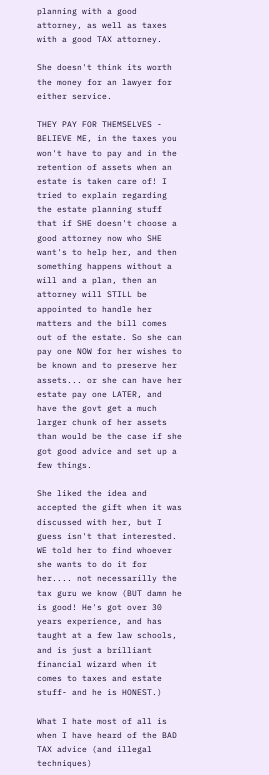planning with a good attorney, as well as taxes with a good TAX attorney.

She doesn't think its worth the money for an lawyer for either service.

THEY PAY FOR THEMSELVES - BELIEVE ME, in the taxes you won't have to pay and in the retention of assets when an estate is taken care of! I tried to explain regarding the estate planning stuff that if SHE doesn't choose a good attorney now who SHE want's to help her, and then something happens without a will and a plan, then an attorney will STILL be appointed to handle her matters and the bill comes out of the estate. So she can pay one NOW for her wishes to be known and to preserve her assets... or she can have her estate pay one LATER, and have the govt get a much larger chunk of her assets than would be the case if she got good advice and set up a few things.

She liked the idea and accepted the gift when it was discussed with her, but I guess isn't that interested. WE told her to find whoever she wants to do it for her.... not necessarilly the tax guru we know (BUT damn he is good! He's got over 30 years experience, and has taught at a few law schools, and is just a brilliant financial wizard when it comes to taxes and estate stuff- and he is HONEST.)

What I hate most of all is when I have heard of the BAD TAX advice (and illegal techniques)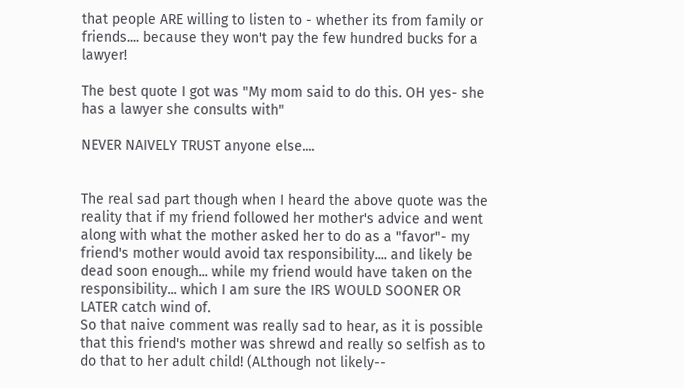that people ARE willing to listen to - whether its from family or friends.... because they won't pay the few hundred bucks for a lawyer!

The best quote I got was "My mom said to do this. OH yes- she has a lawyer she consults with"

NEVER NAIVELY TRUST anyone else....


The real sad part though when I heard the above quote was the reality that if my friend followed her mother's advice and went along with what the mother asked her to do as a "favor"- my friend's mother would avoid tax responsibility.... and likely be dead soon enough... while my friend would have taken on the responsibility... which I am sure the IRS WOULD SOONER OR LATER catch wind of.
So that naive comment was really sad to hear, as it is possible that this friend's mother was shrewd and really so selfish as to do that to her adult child! (ALthough not likely--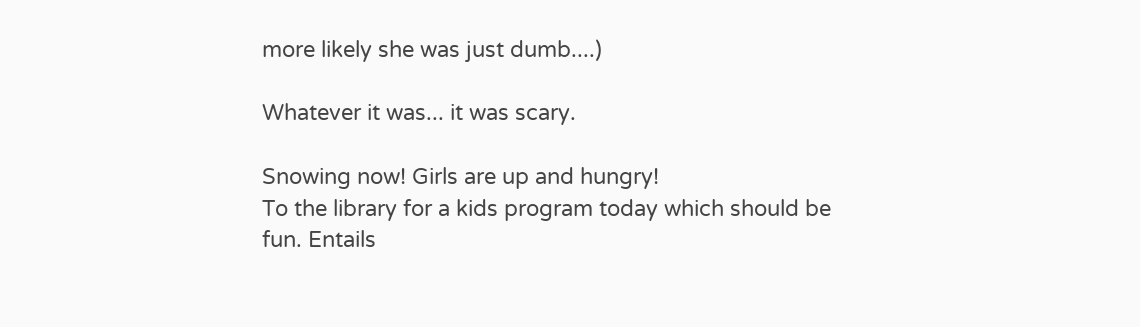more likely she was just dumb....)

Whatever it was... it was scary.

Snowing now! Girls are up and hungry!
To the library for a kids program today which should be fun. Entails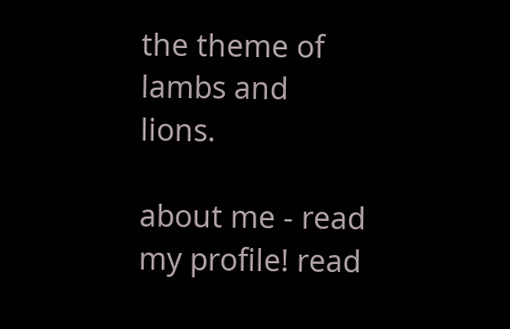the theme of lambs and lions.

about me - read my profile! read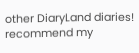other DiaryLand diaries! recommend my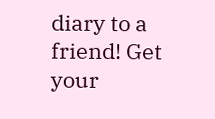diary to a friend! Get your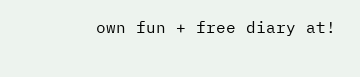own fun + free diary at!